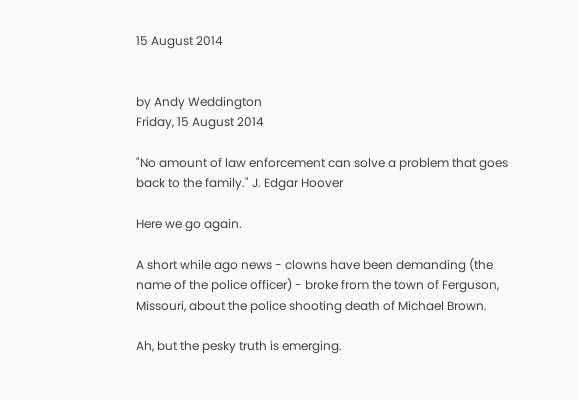15 August 2014


by Andy Weddington
Friday, 15 August 2014

"No amount of law enforcement can solve a problem that goes back to the family." J. Edgar Hoover

Here we go again.

A short while ago news - clowns have been demanding (the name of the police officer) - broke from the town of Ferguson, Missouri, about the police shooting death of Michael Brown.

Ah, but the pesky truth is emerging.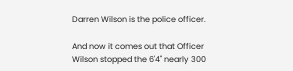Darren Wilson is the police officer.

And now it comes out that Officer Wilson stopped the 6'4" nearly 300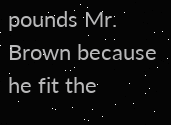pounds Mr. Brown because he fit the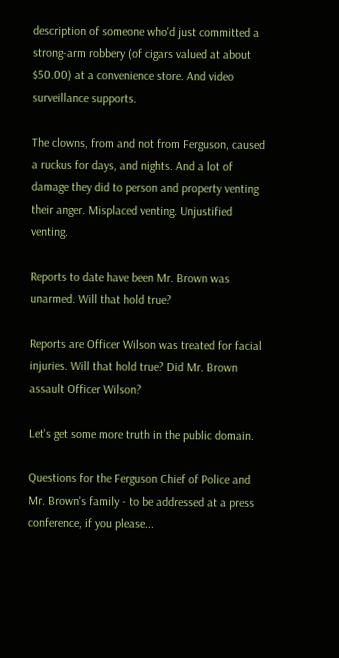description of someone who'd just committed a strong-arm robbery (of cigars valued at about $50.00) at a convenience store. And video surveillance supports.

The clowns, from and not from Ferguson, caused a ruckus for days, and nights. And a lot of damage they did to person and property venting their anger. Misplaced venting. Unjustified venting.

Reports to date have been Mr. Brown was unarmed. Will that hold true?

Reports are Officer Wilson was treated for facial injuries. Will that hold true? Did Mr. Brown assault Officer Wilson?

Let's get some more truth in the public domain.

Questions for the Ferguson Chief of Police and Mr. Brown's family - to be addressed at a press conference, if you please...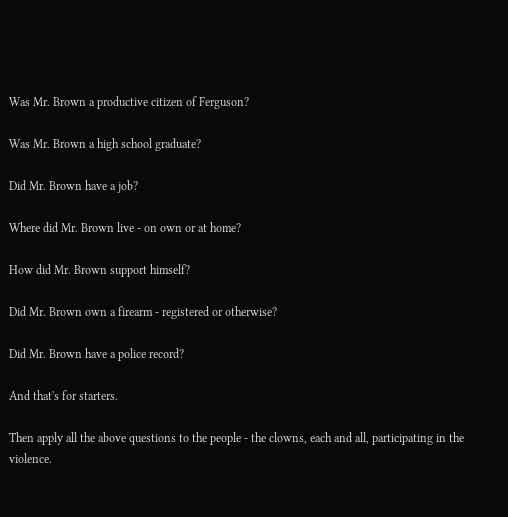Was Mr. Brown a productive citizen of Ferguson?

Was Mr. Brown a high school graduate?

Did Mr. Brown have a job?

Where did Mr. Brown live - on own or at home?

How did Mr. Brown support himself?

Did Mr. Brown own a firearm - registered or otherwise?

Did Mr. Brown have a police record?

And that's for starters.

Then apply all the above questions to the people - the clowns, each and all, participating in the violence.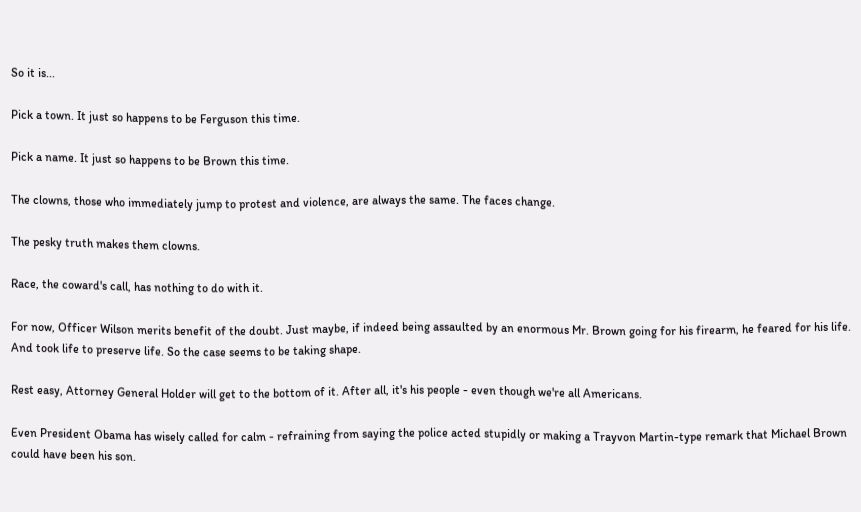So it is...

Pick a town. It just so happens to be Ferguson this time.

Pick a name. It just so happens to be Brown this time.

The clowns, those who immediately jump to protest and violence, are always the same. The faces change.

The pesky truth makes them clowns.

Race, the coward's call, has nothing to do with it.

For now, Officer Wilson merits benefit of the doubt. Just maybe, if indeed being assaulted by an enormous Mr. Brown going for his firearm, he feared for his life. And took life to preserve life. So the case seems to be taking shape.

Rest easy, Attorney General Holder will get to the bottom of it. After all, it's his people - even though we're all Americans.

Even President Obama has wisely called for calm - refraining from saying the police acted stupidly or making a Trayvon Martin-type remark that Michael Brown could have been his son.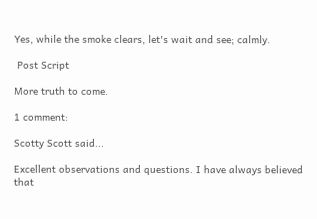Yes, while the smoke clears, let's wait and see; calmly.

 Post Script

More truth to come.

1 comment:

Scotty Scott said...

Excellent observations and questions. I have always believed that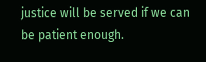justice will be served if we can be patient enough.